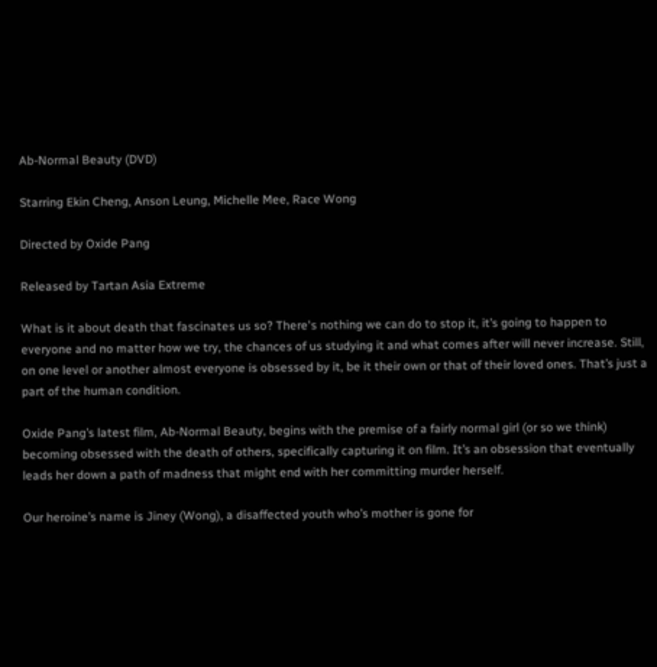Ab-Normal Beauty (DVD)

Starring Ekin Cheng, Anson Leung, Michelle Mee, Race Wong

Directed by Oxide Pang

Released by Tartan Asia Extreme

What is it about death that fascinates us so? There's nothing we can do to stop it, it’s going to happen to everyone and no matter how we try, the chances of us studying it and what comes after will never increase. Still, on one level or another almost everyone is obsessed by it, be it their own or that of their loved ones. That’s just a part of the human condition.

Oxide Pang’s latest film, Ab-Normal Beauty, begins with the premise of a fairly normal girl (or so we think) becoming obsessed with the death of others, specifically capturing it on film. It’s an obsession that eventually leads her down a path of madness that might end with her committing murder herself.

Our heroine’s name is Jiney (Wong), a disaffected youth who’s mother is gone for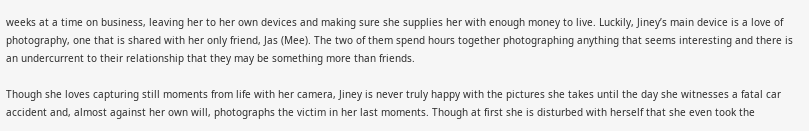weeks at a time on business, leaving her to her own devices and making sure she supplies her with enough money to live. Luckily, Jiney’s main device is a love of photography, one that is shared with her only friend, Jas (Mee). The two of them spend hours together photographing anything that seems interesting and there is an undercurrent to their relationship that they may be something more than friends.

Though she loves capturing still moments from life with her camera, Jiney is never truly happy with the pictures she takes until the day she witnesses a fatal car accident and, almost against her own will, photographs the victim in her last moments. Though at first she is disturbed with herself that she even took the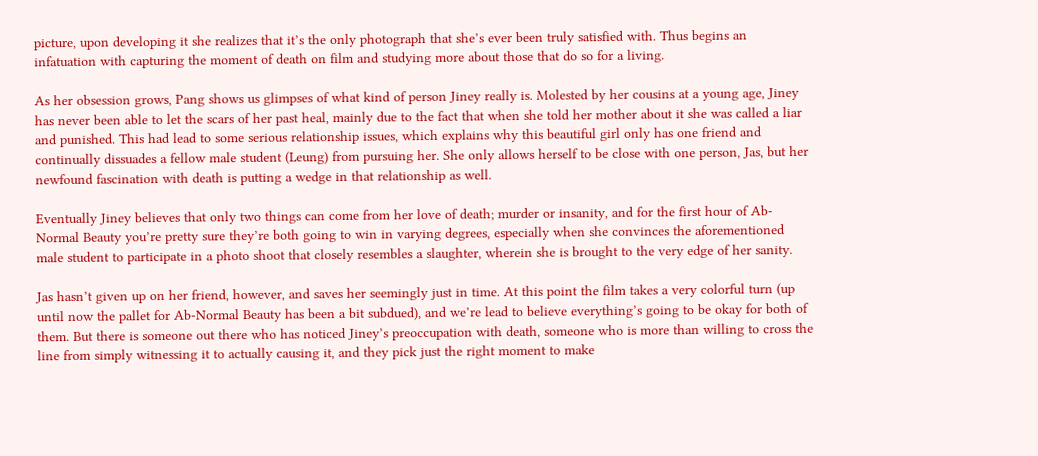picture, upon developing it she realizes that it’s the only photograph that she’s ever been truly satisfied with. Thus begins an infatuation with capturing the moment of death on film and studying more about those that do so for a living.

As her obsession grows, Pang shows us glimpses of what kind of person Jiney really is. Molested by her cousins at a young age, Jiney has never been able to let the scars of her past heal, mainly due to the fact that when she told her mother about it she was called a liar and punished. This had lead to some serious relationship issues, which explains why this beautiful girl only has one friend and continually dissuades a fellow male student (Leung) from pursuing her. She only allows herself to be close with one person, Jas, but her newfound fascination with death is putting a wedge in that relationship as well.

Eventually Jiney believes that only two things can come from her love of death; murder or insanity, and for the first hour of Ab-Normal Beauty you’re pretty sure they’re both going to win in varying degrees, especially when she convinces the aforementioned male student to participate in a photo shoot that closely resembles a slaughter, wherein she is brought to the very edge of her sanity.

Jas hasn’t given up on her friend, however, and saves her seemingly just in time. At this point the film takes a very colorful turn (up until now the pallet for Ab-Normal Beauty has been a bit subdued), and we’re lead to believe everything’s going to be okay for both of them. But there is someone out there who has noticed Jiney’s preoccupation with death, someone who is more than willing to cross the line from simply witnessing it to actually causing it, and they pick just the right moment to make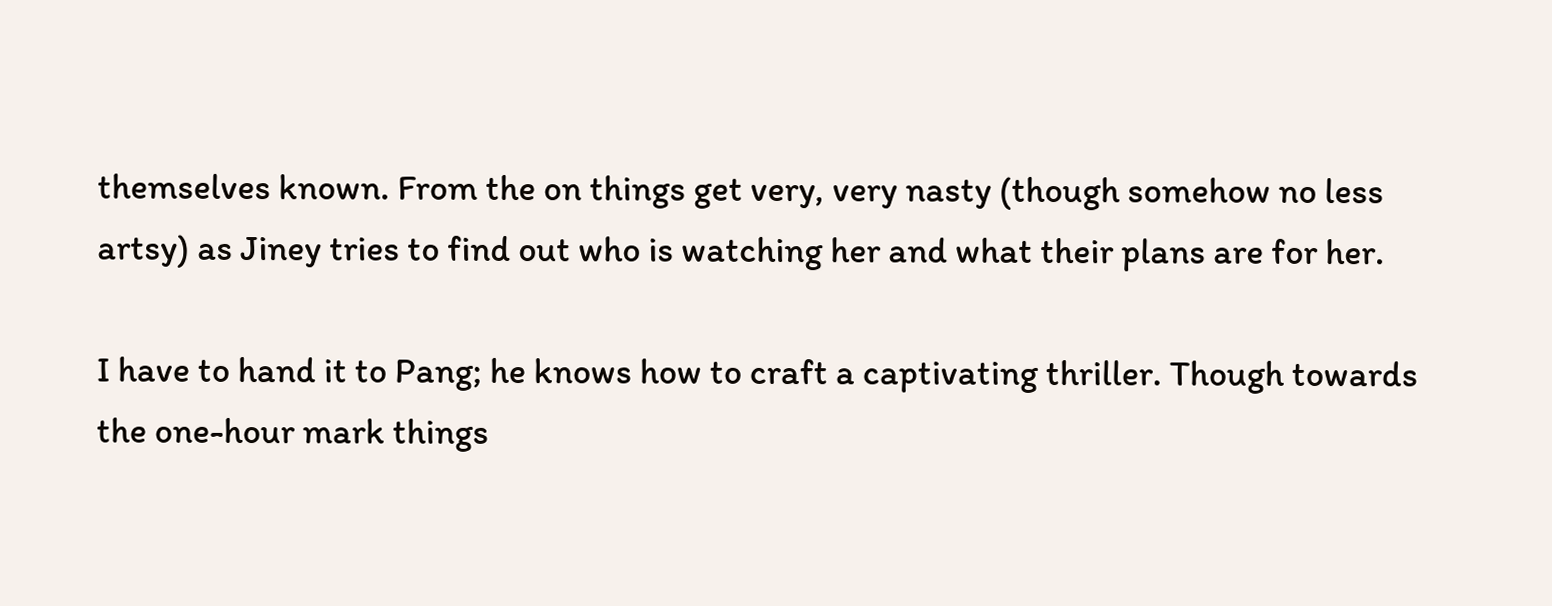themselves known. From the on things get very, very nasty (though somehow no less artsy) as Jiney tries to find out who is watching her and what their plans are for her.

I have to hand it to Pang; he knows how to craft a captivating thriller. Though towards the one-hour mark things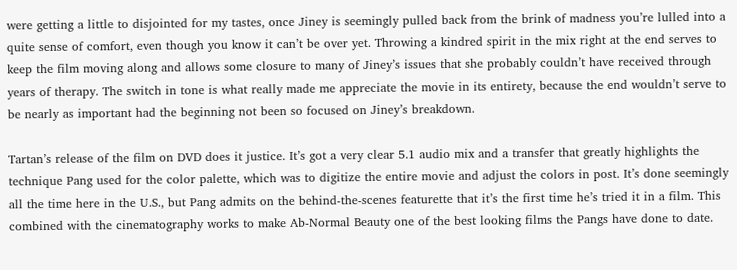were getting a little to disjointed for my tastes, once Jiney is seemingly pulled back from the brink of madness you’re lulled into a quite sense of comfort, even though you know it can’t be over yet. Throwing a kindred spirit in the mix right at the end serves to keep the film moving along and allows some closure to many of Jiney’s issues that she probably couldn’t have received through years of therapy. The switch in tone is what really made me appreciate the movie in its entirety, because the end wouldn’t serve to be nearly as important had the beginning not been so focused on Jiney’s breakdown.

Tartan’s release of the film on DVD does it justice. It’s got a very clear 5.1 audio mix and a transfer that greatly highlights the technique Pang used for the color palette, which was to digitize the entire movie and adjust the colors in post. It’s done seemingly all the time here in the U.S., but Pang admits on the behind-the-scenes featurette that it’s the first time he’s tried it in a film. This combined with the cinematography works to make Ab-Normal Beauty one of the best looking films the Pangs have done to date.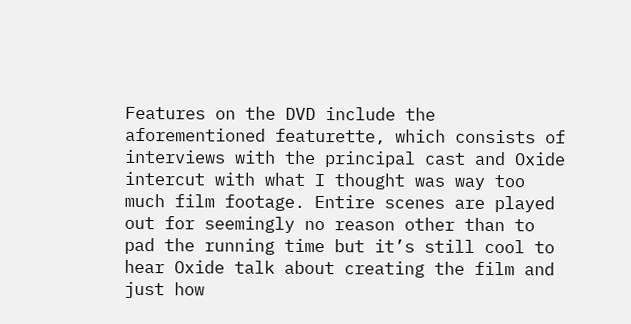Features on the DVD include the aforementioned featurette, which consists of interviews with the principal cast and Oxide intercut with what I thought was way too much film footage. Entire scenes are played out for seemingly no reason other than to pad the running time but it’s still cool to hear Oxide talk about creating the film and just how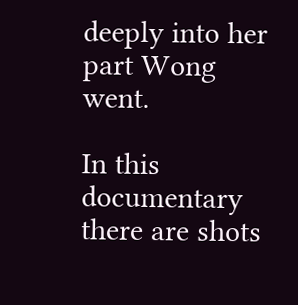deeply into her part Wong went.

In this documentary there are shots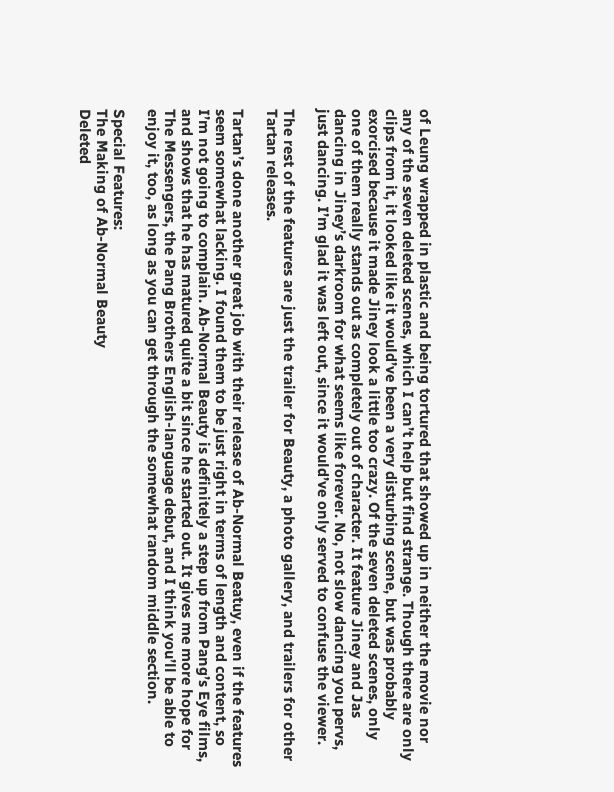of Leung wrapped in plastic and being tortured that showed up in neither the movie nor any of the seven deleted scenes, which I can’t help but find strange. Though there are only clips from it, it looked like it would’ve been a very disturbing scene, but was probably exorcised because it made Jiney look a little too crazy. Of the seven deleted scenes, only one of them really stands out as completely out of character. It feature Jiney and Jas dancing in Jiney’s darkroom for what seems like forever. No, not slow dancing you pervs, just dancing. I’m glad it was left out, since it would’ve only served to confuse the viewer.

The rest of the features are just the trailer for Beauty, a photo gallery, and trailers for other Tartan releases.

Tartan’s done another great job with their release of Ab-Normal Beatuy, even if the features seem somewhat lacking. I found them to be just right in terms of length and content, so I’m not going to complain. Ab-Normal Beauty is definitely a step up from Pang’s Eye films, and shows that he has matured quite a bit since he started out. It gives me more hope for The Messengers, the Pang Brothers English-language debut, and I think you’ll be able to enjoy it, too, as long as you can get through the somewhat random middle section.

Special Features:
The Making of Ab-Normal Beauty
Deleted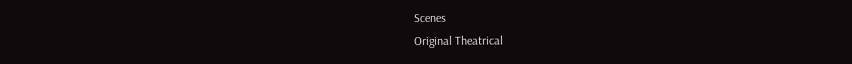Scenes
Original Theatrical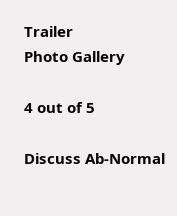Trailer
Photo Gallery

4 out of 5

Discuss Ab-Normal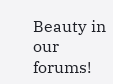Beauty in our forums!